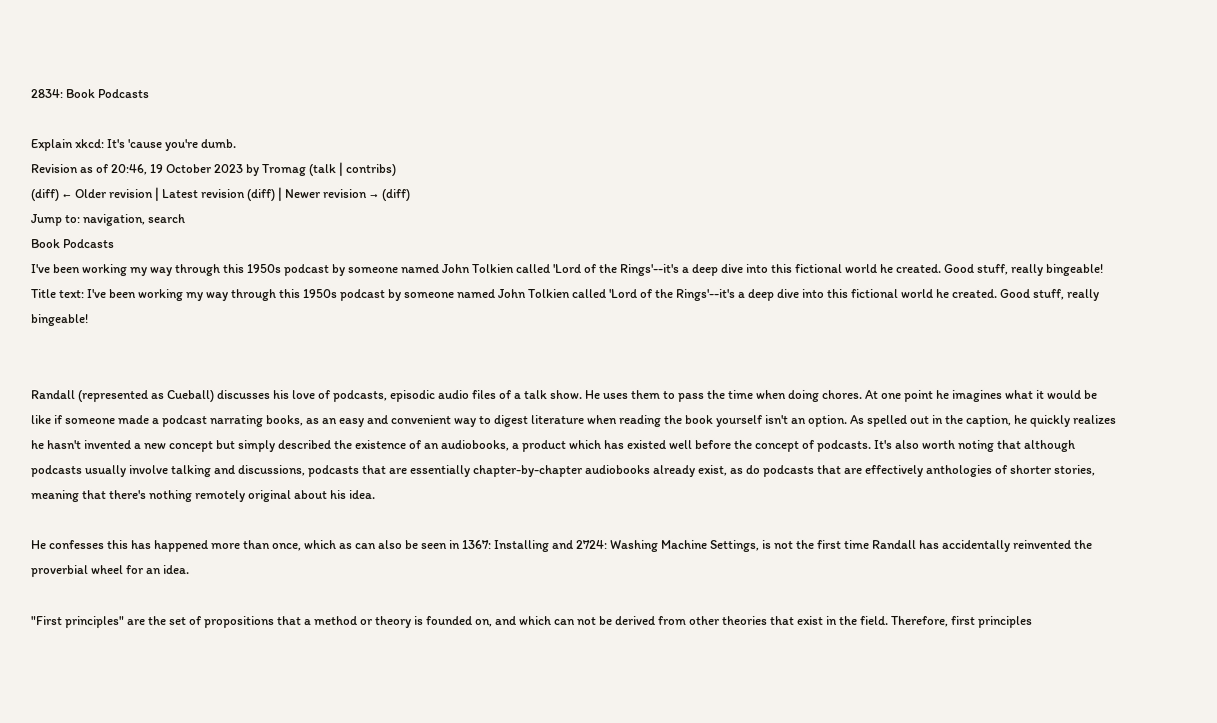2834: Book Podcasts

Explain xkcd: It's 'cause you're dumb.
Revision as of 20:46, 19 October 2023 by Tromag (talk | contribs)
(diff) ← Older revision | Latest revision (diff) | Newer revision → (diff)
Jump to: navigation, search
Book Podcasts
I've been working my way through this 1950s podcast by someone named John Tolkien called 'Lord of the Rings'--it's a deep dive into this fictional world he created. Good stuff, really bingeable!
Title text: I've been working my way through this 1950s podcast by someone named John Tolkien called 'Lord of the Rings'--it's a deep dive into this fictional world he created. Good stuff, really bingeable!


Randall (represented as Cueball) discusses his love of podcasts, episodic audio files of a talk show. He uses them to pass the time when doing chores. At one point he imagines what it would be like if someone made a podcast narrating books, as an easy and convenient way to digest literature when reading the book yourself isn't an option. As spelled out in the caption, he quickly realizes he hasn't invented a new concept but simply described the existence of an audiobooks, a product which has existed well before the concept of podcasts. It's also worth noting that although podcasts usually involve talking and discussions, podcasts that are essentially chapter-by-chapter audiobooks already exist, as do podcasts that are effectively anthologies of shorter stories, meaning that there's nothing remotely original about his idea.

He confesses this has happened more than once, which as can also be seen in 1367: Installing and 2724: Washing Machine Settings, is not the first time Randall has accidentally reinvented the proverbial wheel for an idea.

"First principles" are the set of propositions that a method or theory is founded on, and which can not be derived from other theories that exist in the field. Therefore, first principles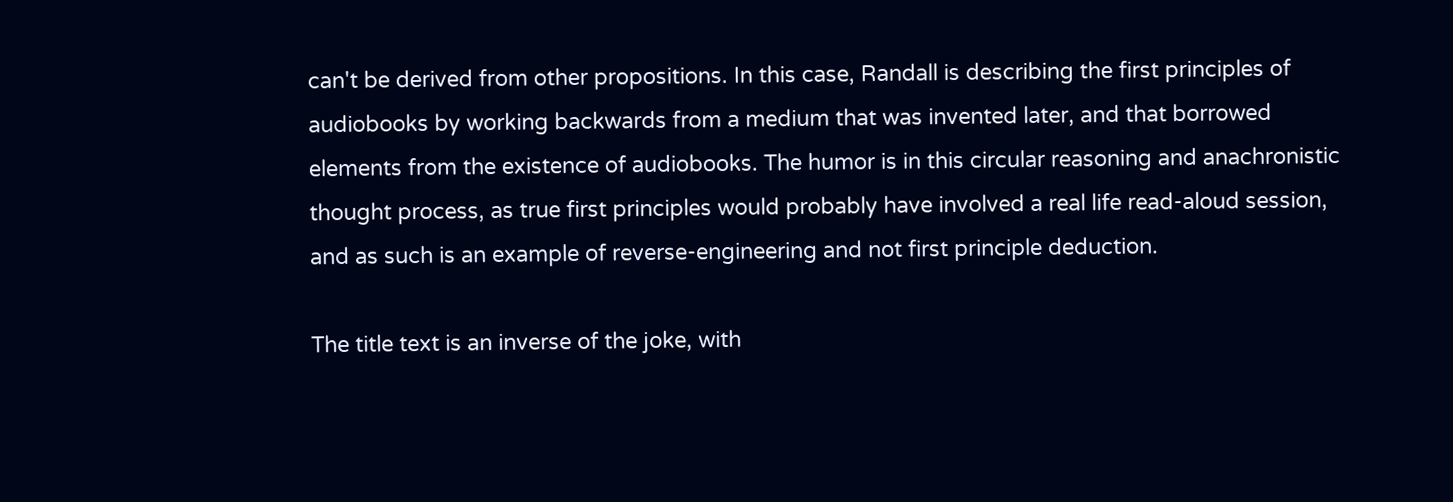can't be derived from other propositions. In this case, Randall is describing the first principles of audiobooks by working backwards from a medium that was invented later, and that borrowed elements from the existence of audiobooks. The humor is in this circular reasoning and anachronistic thought process, as true first principles would probably have involved a real life read-aloud session, and as such is an example of reverse-engineering and not first principle deduction.

The title text is an inverse of the joke, with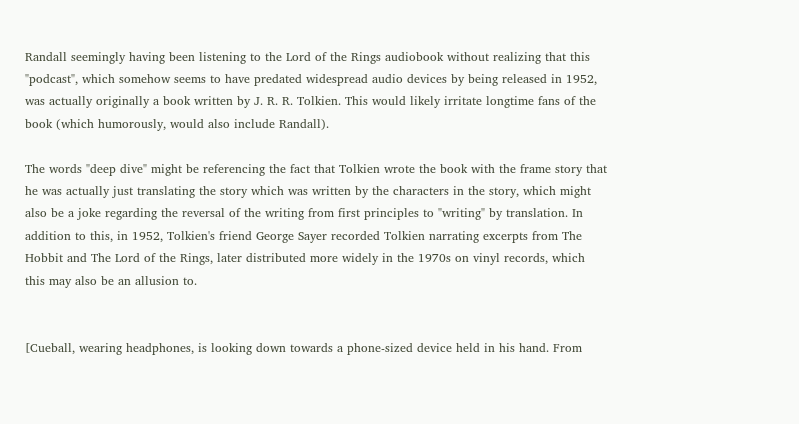Randall seemingly having been listening to the Lord of the Rings audiobook without realizing that this "podcast", which somehow seems to have predated widespread audio devices by being released in 1952, was actually originally a book written by J. R. R. Tolkien. This would likely irritate longtime fans of the book (which humorously, would also include Randall).

The words "deep dive" might be referencing the fact that Tolkien wrote the book with the frame story that he was actually just translating the story which was written by the characters in the story, which might also be a joke regarding the reversal of the writing from first principles to "writing" by translation. In addition to this, in 1952, Tolkien's friend George Sayer recorded Tolkien narrating excerpts from The Hobbit and The Lord of the Rings, later distributed more widely in the 1970s on vinyl records, which this may also be an allusion to.


[Cueball, wearing headphones, is looking down towards a phone-sized device held in his hand. From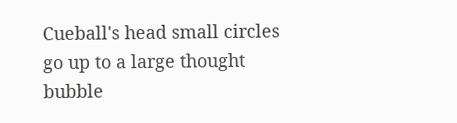Cueball's head small circles go up to a large thought bubble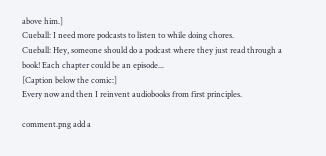above him.]
Cueball: I need more podcasts to listen to while doing chores.
Cueball: Hey, someone should do a podcast where they just read through a book! Each chapter could be an episode...
[Caption below the comic:]
Every now and then I reinvent audiobooks from first principles.

comment.png add a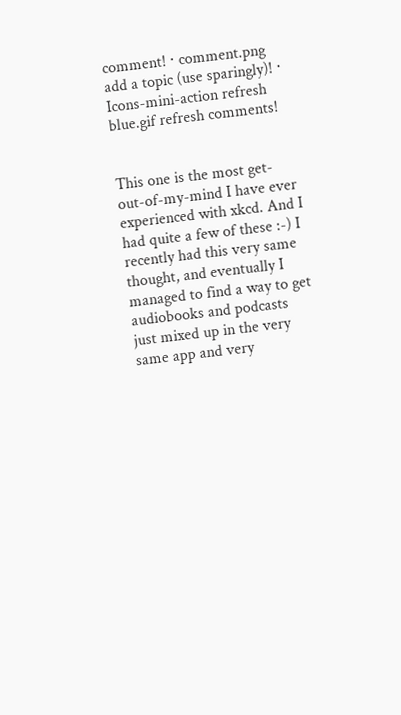comment! ⋅ comment.png add a topic (use sparingly)! ⋅ Icons-mini-action refresh blue.gif refresh comments!


This one is the most get-out-of-my-mind I have ever experienced with xkcd. And I had quite a few of these :-) I recently had this very same thought, and eventually I managed to find a way to get audiobooks and podcasts just mixed up in the very same app and very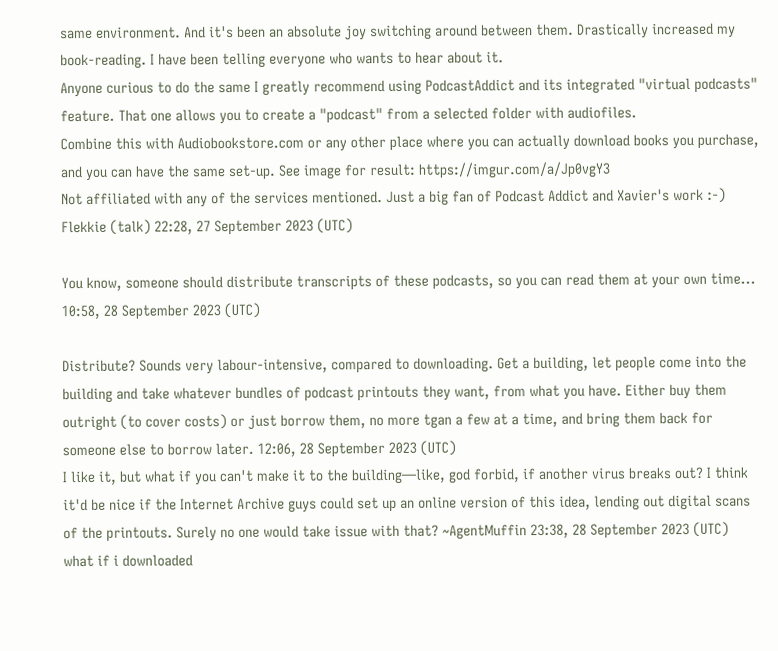same environment. And it's been an absolute joy switching around between them. Drastically increased my book-reading. I have been telling everyone who wants to hear about it.
Anyone curious to do the same I greatly recommend using PodcastAddict and its integrated "virtual podcasts" feature. That one allows you to create a "podcast" from a selected folder with audiofiles.
Combine this with Audiobookstore.com or any other place where you can actually download books you purchase, and you can have the same set-up. See image for result: https://imgur.com/a/Jp0vgY3
Not affiliated with any of the services mentioned. Just a big fan of Podcast Addict and Xavier's work :-) Flekkie (talk) 22:28, 27 September 2023 (UTC)

You know, someone should distribute transcripts of these podcasts, so you can read them at your own time... 10:58, 28 September 2023 (UTC)

Distribute? Sounds very labour-intensive, compared to downloading. Get a building, let people come into the building and take whatever bundles of podcast printouts they want, from what you have. Either buy them outright (to cover costs) or just borrow them, no more tgan a few at a time, and bring them back for someone else to borrow later. 12:06, 28 September 2023 (UTC)
I like it, but what if you can't make it to the building—like, god forbid, if another virus breaks out? I think it'd be nice if the Internet Archive guys could set up an online version of this idea, lending out digital scans of the printouts. Surely no one would take issue with that? ~AgentMuffin 23:38, 28 September 2023 (UTC)
what if i downloaded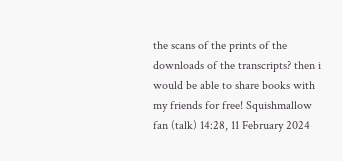the scans of the prints of the downloads of the transcripts? then i would be able to share books with my friends for free! Squishmallow fan (talk) 14:28, 11 February 2024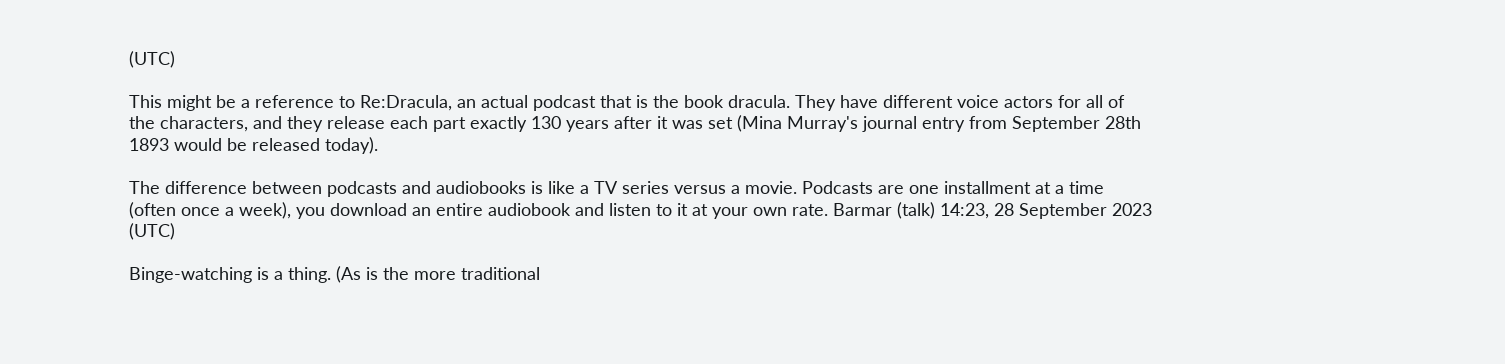(UTC)

This might be a reference to Re:Dracula, an actual podcast that is the book dracula. They have different voice actors for all of the characters, and they release each part exactly 130 years after it was set (Mina Murray's journal entry from September 28th 1893 would be released today).

The difference between podcasts and audiobooks is like a TV series versus a movie. Podcasts are one installment at a time (often once a week), you download an entire audiobook and listen to it at your own rate. Barmar (talk) 14:23, 28 September 2023 (UTC)

Binge-watching is a thing. (As is the more traditional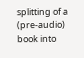splitting of a (pre-audio) book into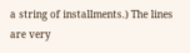a string of installments.) The lines are very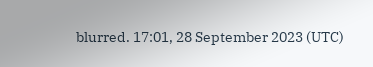blurred. 17:01, 28 September 2023 (UTC)